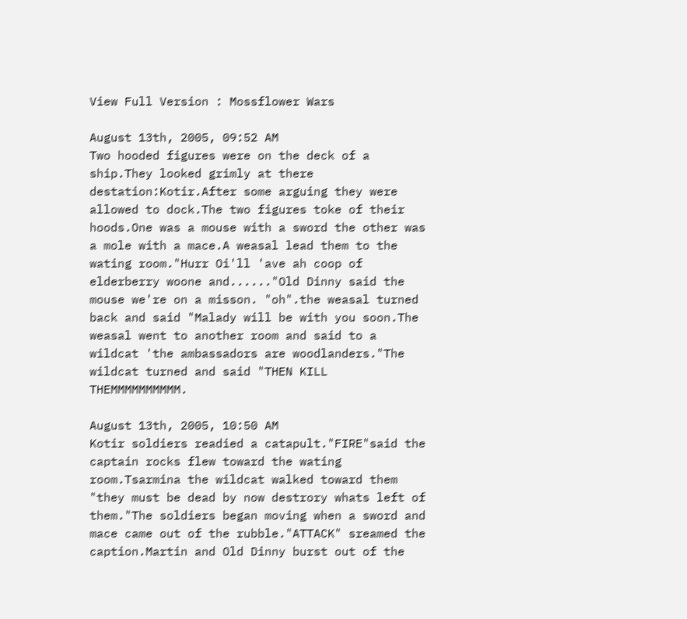View Full Version : Mossflower Wars

August 13th, 2005, 09:52 AM
Two hooded figures were on the deck of a ship.They looked grimly at there destation:Kotir.After some arguing they were allowed to dock.The two figures toke of their hoods.One was a mouse with a sword the other was a mole with a mace.A weasal lead them to the wating room."Hurr Oi'll 'ave ah coop of elderberry woone and......"Old Dinny said the mouse we're on a misson. "oh".the weasal turned back and said "Malady will be with you soon.The weasal went to another room and said to a wildcat 'the ambassadors are woodlanders."The wildcat turned and said "THEN KILL THEMMMMMMMMMM.

August 13th, 2005, 10:50 AM
Kotir soldiers readied a catapult."FIRE"said the captain rocks flew toward the wating room.Tsarmina the wildcat walked toward them "they must be dead by now destrory whats left of them."The soldiers began moving when a sword and mace came out of the rubble."ATTACK" sreamed the caption.Martin and Old Dinny burst out of the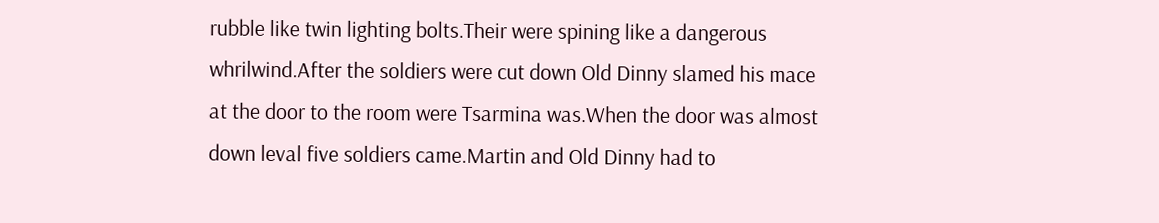rubble like twin lighting bolts.Their were spining like a dangerous whrilwind.After the soldiers were cut down Old Dinny slamed his mace at the door to the room were Tsarmina was.When the door was almost down leval five soldiers came.Martin and Old Dinny had to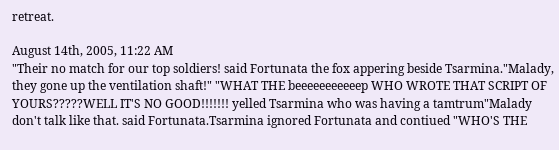retreat.

August 14th, 2005, 11:22 AM
"Their no match for our top soldiers! said Fortunata the fox appering beside Tsarmina."Malady, they gone up the ventilation shaft!" "WHAT THE beeeeeeeeeeep WHO WROTE THAT SCRIPT OF YOURS?????WELL IT'S NO GOOD!!!!!!! yelled Tsarmina who was having a tamtrum"Malady don't talk like that. said Fortunata.Tsarmina ignored Fortunata and contiued "WHO'S THE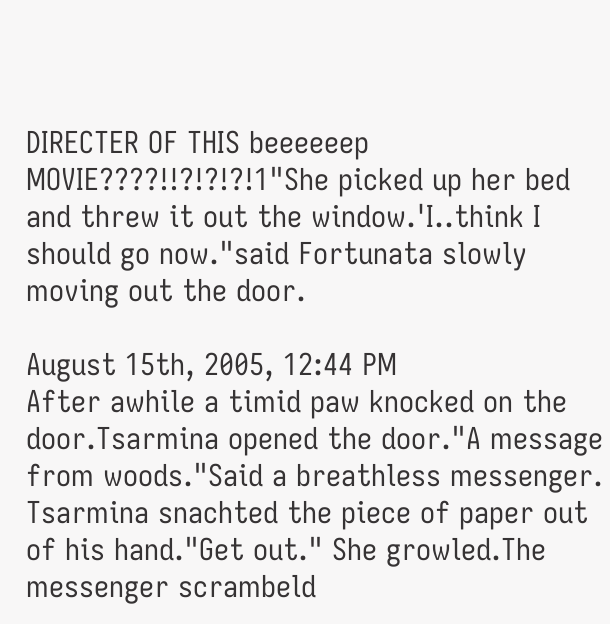DIRECTER OF THIS beeeeeep MOVIE????!!?!?!?!1"She picked up her bed and threw it out the window.'I..think I should go now."said Fortunata slowly moving out the door.

August 15th, 2005, 12:44 PM
After awhile a timid paw knocked on the door.Tsarmina opened the door."A message from woods."Said a breathless messenger. Tsarmina snachted the piece of paper out of his hand."Get out." She growled.The messenger scrambeld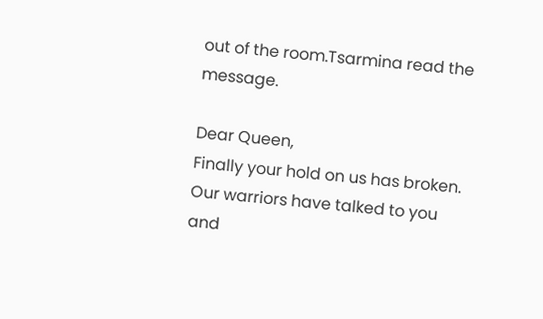out of the room.Tsarmina read the message.

Dear Queen,
Finally your hold on us has broken.
Our warriors have talked to you
and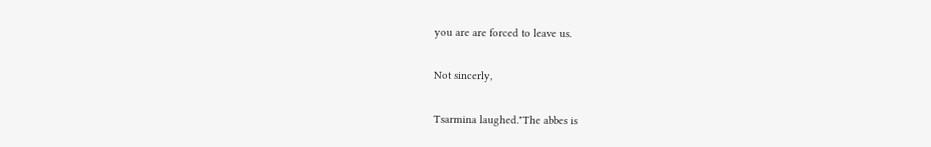you are are forced to leave us.

Not sincerly,

Tsarmina laughed."The abbes is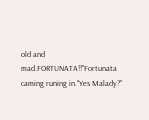old and mad.FORTUNATA!!"Fortunata caming runing in."Yes Malady?"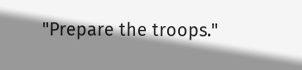"Prepare the troops."